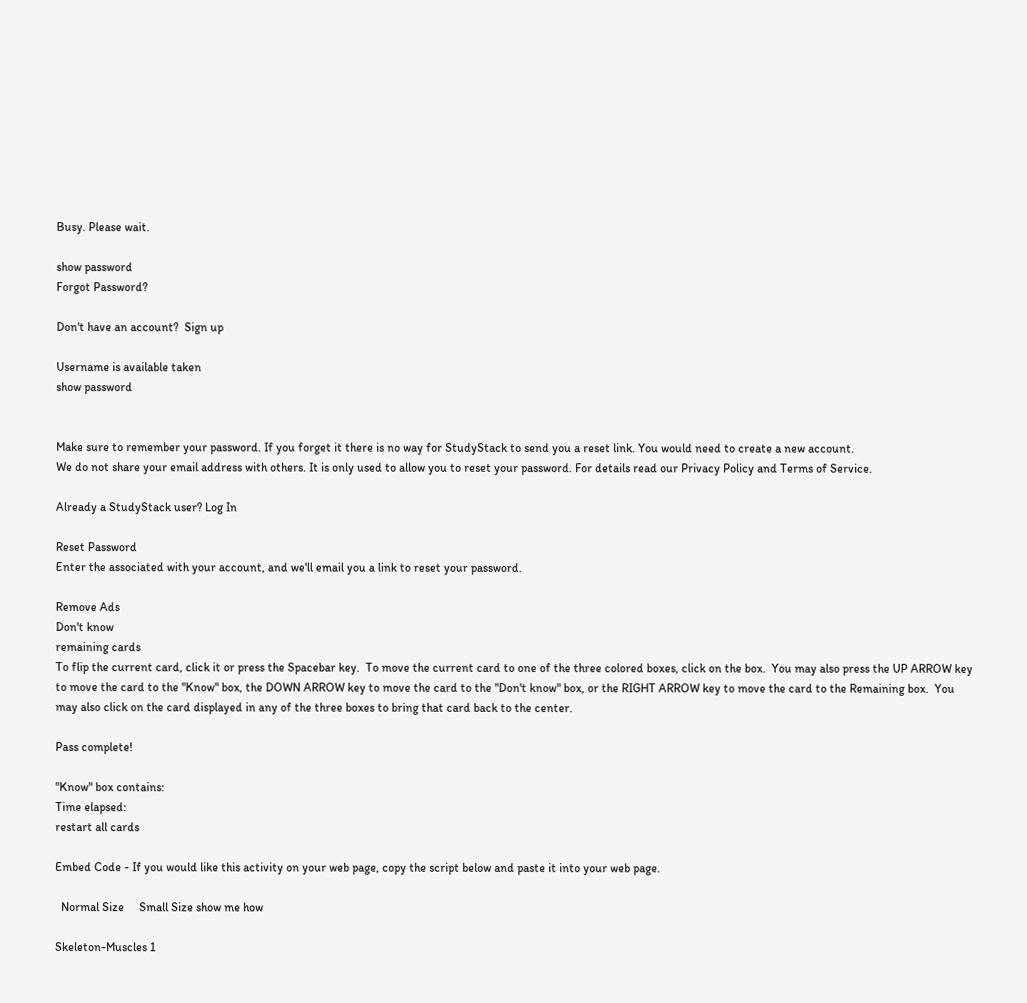Busy. Please wait.

show password
Forgot Password?

Don't have an account?  Sign up

Username is available taken
show password


Make sure to remember your password. If you forget it there is no way for StudyStack to send you a reset link. You would need to create a new account.
We do not share your email address with others. It is only used to allow you to reset your password. For details read our Privacy Policy and Terms of Service.

Already a StudyStack user? Log In

Reset Password
Enter the associated with your account, and we'll email you a link to reset your password.

Remove Ads
Don't know
remaining cards
To flip the current card, click it or press the Spacebar key.  To move the current card to one of the three colored boxes, click on the box.  You may also press the UP ARROW key to move the card to the "Know" box, the DOWN ARROW key to move the card to the "Don't know" box, or the RIGHT ARROW key to move the card to the Remaining box.  You may also click on the card displayed in any of the three boxes to bring that card back to the center.

Pass complete!

"Know" box contains:
Time elapsed:
restart all cards

Embed Code - If you would like this activity on your web page, copy the script below and paste it into your web page.

  Normal Size     Small Size show me how

Skeleton-Muscles 1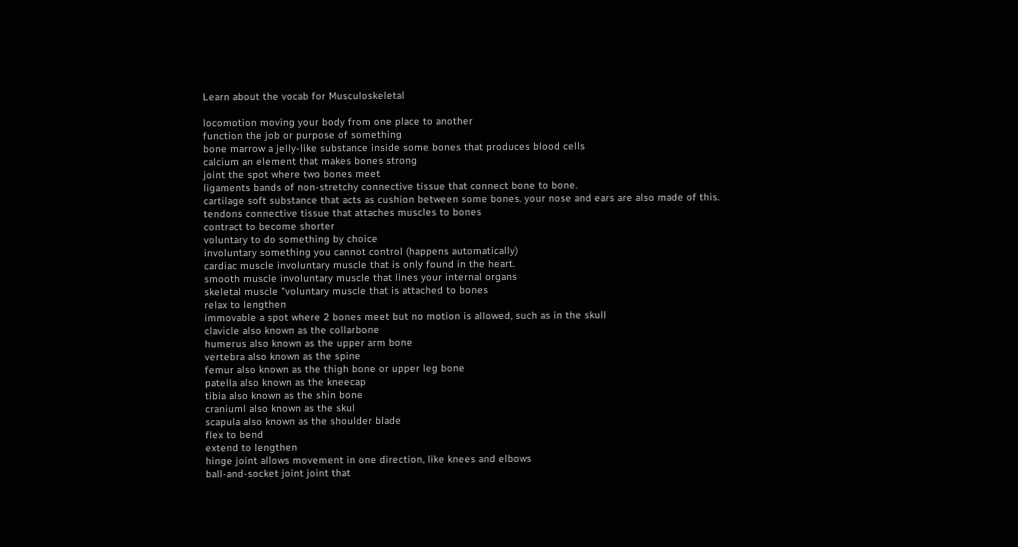Learn about the vocab for Musculoskeletal

locomotion moving your body from one place to another
function the job or purpose of something
bone marrow a jelly-like substance inside some bones that produces blood cells
calcium an element that makes bones strong
joint the spot where two bones meet
ligaments bands of non-stretchy connective tissue that connect bone to bone.
cartilage soft substance that acts as cushion between some bones. your nose and ears are also made of this.
tendons connective tissue that attaches muscles to bones
contract to become shorter
voluntary to do something by choice
involuntary something you cannot control (happens automatically)
cardiac muscle involuntary muscle that is only found in the heart.
smooth muscle involuntary muscle that lines your internal organs
skeletal muscle "voluntary muscle that is attached to bones
relax to lengthen
immovable a spot where 2 bones meet but no motion is allowed, such as in the skull
clavicle also known as the collarbone
humerus also known as the upper arm bone
vertebra also known as the spine
femur also known as the thigh bone or upper leg bone
patella also known as the kneecap
tibia also known as the shin bone
craniuml also known as the skul
scapula also known as the shoulder blade
flex to bend
extend to lengthen
hinge joint allows movement in one direction, like knees and elbows
ball-and-socket joint joint that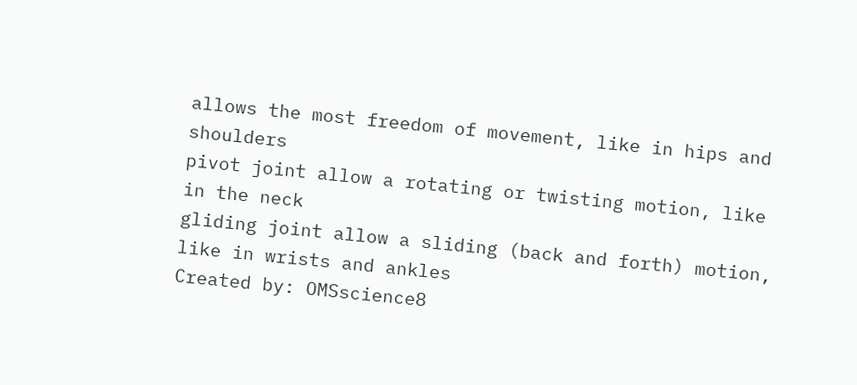allows the most freedom of movement, like in hips and shoulders
pivot joint allow a rotating or twisting motion, like in the neck
gliding joint allow a sliding (back and forth) motion, like in wrists and ankles
Created by: OMSscience8